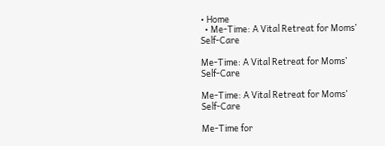• Home
  • Me-Time: A Vital Retreat for Moms’ Self-Care

Me-Time: A Vital Retreat for Moms’ Self-Care

Me-Time: A Vital Retreat for Moms’ Self-Care

Me-Time for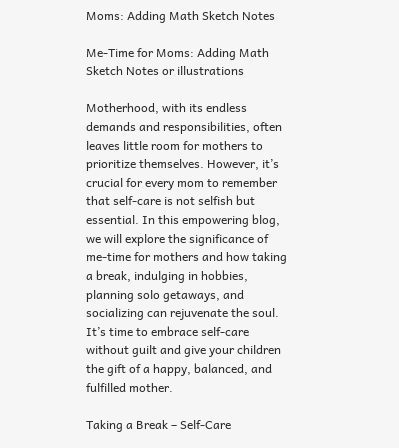Moms: Adding Math Sketch Notes

Me-Time for Moms: Adding Math Sketch Notes or illustrations

Motherhood, with its endless demands and responsibilities, often leaves little room for mothers to prioritize themselves. However, it’s crucial for every mom to remember that self-care is not selfish but essential. In this empowering blog, we will explore the significance of me-time for mothers and how taking a break, indulging in hobbies, planning solo getaways, and socializing can rejuvenate the soul. It’s time to embrace self-care without guilt and give your children the gift of a happy, balanced, and fulfilled mother.

Taking a Break – Self-Care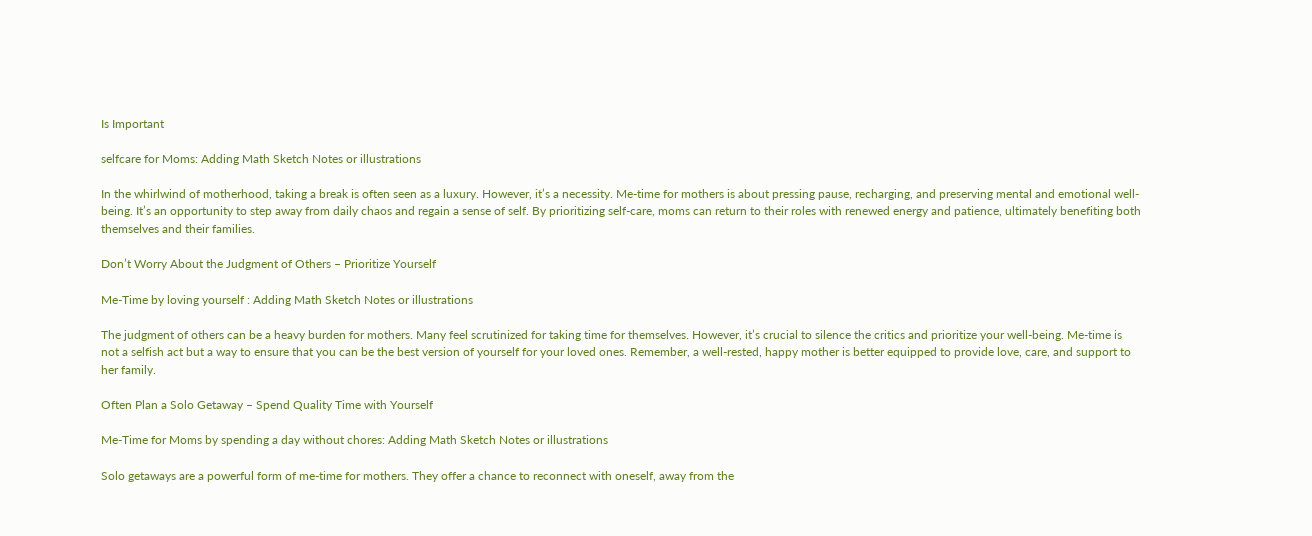Is Important

selfcare for Moms: Adding Math Sketch Notes or illustrations

In the whirlwind of motherhood, taking a break is often seen as a luxury. However, it’s a necessity. Me-time for mothers is about pressing pause, recharging, and preserving mental and emotional well-being. It’s an opportunity to step away from daily chaos and regain a sense of self. By prioritizing self-care, moms can return to their roles with renewed energy and patience, ultimately benefiting both themselves and their families.

Don’t Worry About the Judgment of Others – Prioritize Yourself

Me-Time by loving yourself : Adding Math Sketch Notes or illustrations

The judgment of others can be a heavy burden for mothers. Many feel scrutinized for taking time for themselves. However, it’s crucial to silence the critics and prioritize your well-being. Me-time is not a selfish act but a way to ensure that you can be the best version of yourself for your loved ones. Remember, a well-rested, happy mother is better equipped to provide love, care, and support to her family.

Often Plan a Solo Getaway – Spend Quality Time with Yourself

Me-Time for Moms by spending a day without chores: Adding Math Sketch Notes or illustrations

Solo getaways are a powerful form of me-time for mothers. They offer a chance to reconnect with oneself, away from the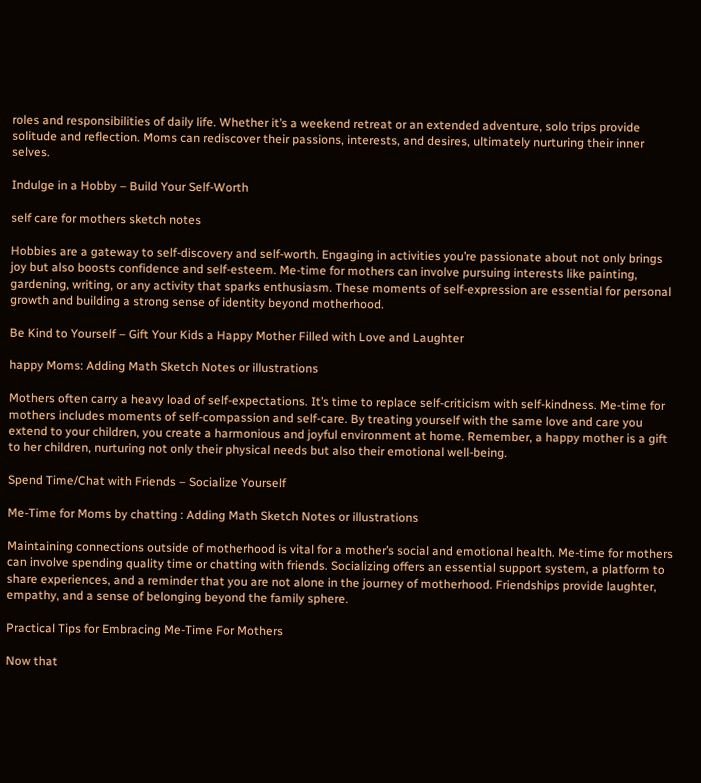roles and responsibilities of daily life. Whether it’s a weekend retreat or an extended adventure, solo trips provide solitude and reflection. Moms can rediscover their passions, interests, and desires, ultimately nurturing their inner selves.

Indulge in a Hobby – Build Your Self-Worth

self care for mothers sketch notes

Hobbies are a gateway to self-discovery and self-worth. Engaging in activities you’re passionate about not only brings joy but also boosts confidence and self-esteem. Me-time for mothers can involve pursuing interests like painting, gardening, writing, or any activity that sparks enthusiasm. These moments of self-expression are essential for personal growth and building a strong sense of identity beyond motherhood.

Be Kind to Yourself – Gift Your Kids a Happy Mother Filled with Love and Laughter

happy Moms: Adding Math Sketch Notes or illustrations

Mothers often carry a heavy load of self-expectations. It’s time to replace self-criticism with self-kindness. Me-time for mothers includes moments of self-compassion and self-care. By treating yourself with the same love and care you extend to your children, you create a harmonious and joyful environment at home. Remember, a happy mother is a gift to her children, nurturing not only their physical needs but also their emotional well-being.

Spend Time/Chat with Friends – Socialize Yourself

Me-Time for Moms by chatting : Adding Math Sketch Notes or illustrations

Maintaining connections outside of motherhood is vital for a mother’s social and emotional health. Me-time for mothers can involve spending quality time or chatting with friends. Socializing offers an essential support system, a platform to share experiences, and a reminder that you are not alone in the journey of motherhood. Friendships provide laughter, empathy, and a sense of belonging beyond the family sphere.

Practical Tips for Embracing Me-Time For Mothers

Now that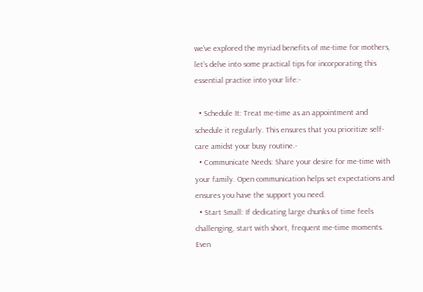we’ve explored the myriad benefits of me-time for mothers, let’s delve into some practical tips for incorporating this essential practice into your life:-

  • Schedule It: Treat me-time as an appointment and schedule it regularly. This ensures that you prioritize self-care amidst your busy routine.-
  • Communicate Needs: Share your desire for me-time with your family. Open communication helps set expectations and ensures you have the support you need.
  • Start Small: If dedicating large chunks of time feels challenging, start with short, frequent me-time moments. Even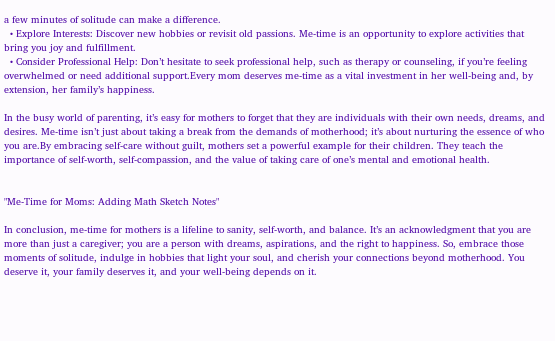a few minutes of solitude can make a difference.
  • Explore Interests: Discover new hobbies or revisit old passions. Me-time is an opportunity to explore activities that bring you joy and fulfillment.
  • Consider Professional Help: Don’t hesitate to seek professional help, such as therapy or counseling, if you’re feeling overwhelmed or need additional support.Every mom deserves me-time as a vital investment in her well-being and, by extension, her family’s happiness.

In the busy world of parenting, it’s easy for mothers to forget that they are individuals with their own needs, dreams, and desires. Me-time isn’t just about taking a break from the demands of motherhood; it’s about nurturing the essence of who you are.By embracing self-care without guilt, mothers set a powerful example for their children. They teach the importance of self-worth, self-compassion, and the value of taking care of one’s mental and emotional health.


"Me-Time for Moms: Adding Math Sketch Notes"

In conclusion, me-time for mothers is a lifeline to sanity, self-worth, and balance. It’s an acknowledgment that you are more than just a caregiver; you are a person with dreams, aspirations, and the right to happiness. So, embrace those moments of solitude, indulge in hobbies that light your soul, and cherish your connections beyond motherhood. You deserve it, your family deserves it, and your well-being depends on it.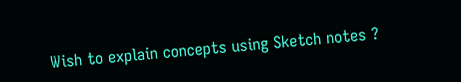Wish to explain concepts using Sketch notes ?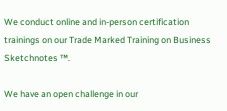We conduct online and in-person certification trainings on our Trade Marked Training on Business Sketchnotes ™.

We have an open challenge in our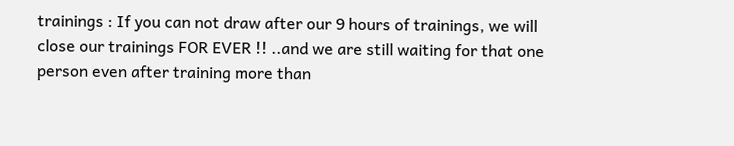trainings : If you can not draw after our 9 hours of trainings, we will close our trainings FOR EVER !! ..and we are still waiting for that one person even after training more than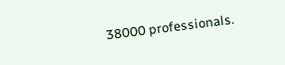38000 professionals.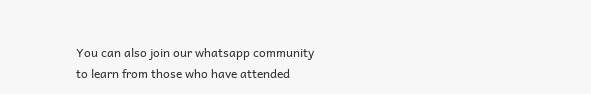You can also join our whatsapp community to learn from those who have attended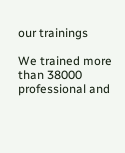our trainings

We trained more than 38000 professional and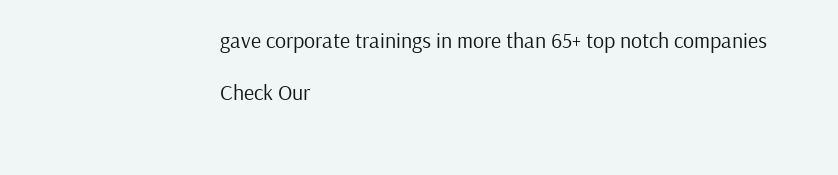gave corporate trainings in more than 65+ top notch companies

Check Our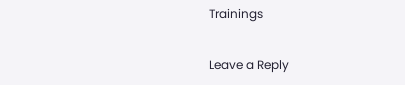Trainings

Leave a Reply